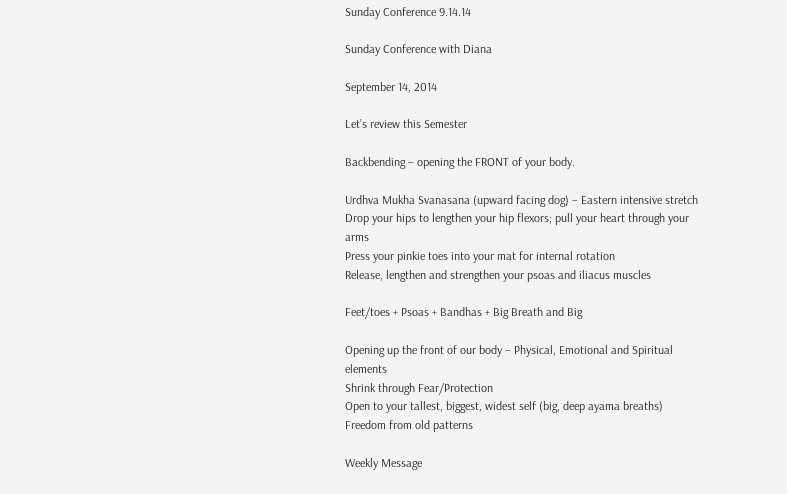Sunday Conference 9.14.14

Sunday Conference with Diana

September 14, 2014

Let’s review this Semester

Backbending – opening the FRONT of your body.

Urdhva Mukha Svanasana (upward facing dog) – Eastern intensive stretch
Drop your hips to lengthen your hip flexors; pull your heart through your arms
Press your pinkie toes into your mat for internal rotation
Release, lengthen and strengthen your psoas and iliacus muscles

Feet/toes + Psoas + Bandhas + Big Breath and Big

Opening up the front of our body – Physical, Emotional and Spiritual elements
Shrink through Fear/Protection
Open to your tallest, biggest, widest self (big, deep ayama breaths)
Freedom from old patterns

Weekly Message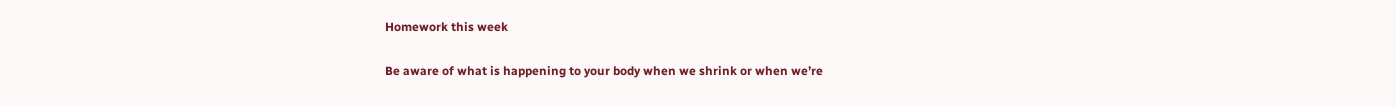Homework this week

Be aware of what is happening to your body when we shrink or when we’re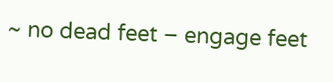~ no dead feet – engage feet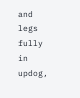and legs fully in updog,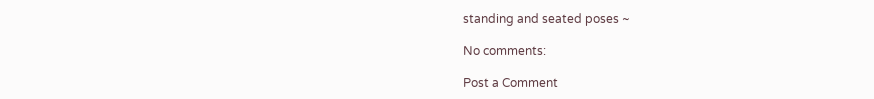standing and seated poses ~

No comments:

Post a Comment